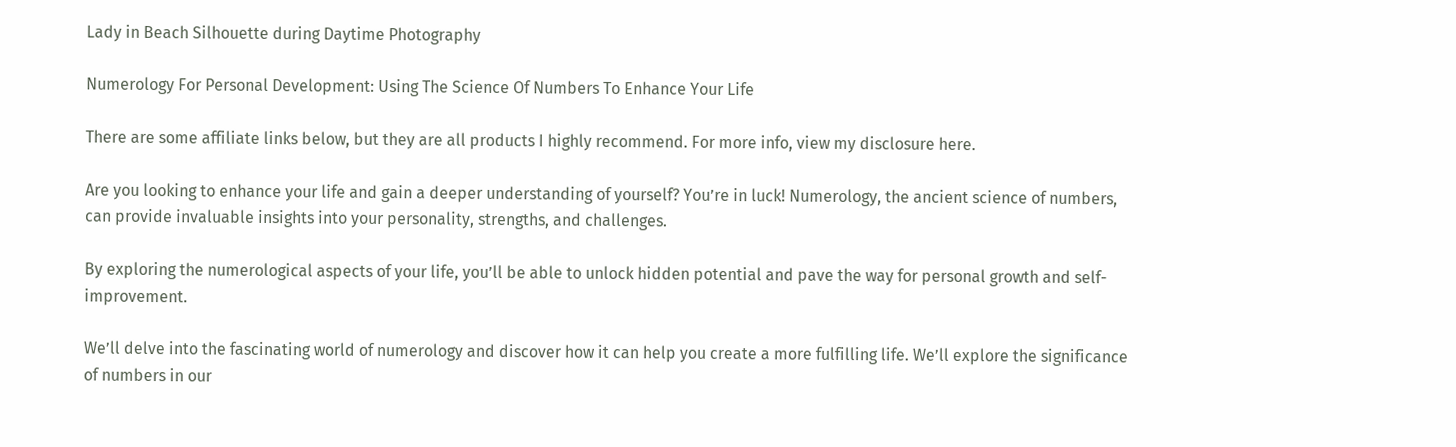Lady in Beach Silhouette during Daytime Photography

Numerology For Personal Development: Using The Science Of Numbers To Enhance Your Life

There are some affiliate links below, but they are all products I highly recommend. For more info, view my disclosure here.

Are you looking to enhance your life and gain a deeper understanding of yourself? You’re in luck! Numerology, the ancient science of numbers, can provide invaluable insights into your personality, strengths, and challenges.

By exploring the numerological aspects of your life, you’ll be able to unlock hidden potential and pave the way for personal growth and self-improvement.

We’ll delve into the fascinating world of numerology and discover how it can help you create a more fulfilling life. We’ll explore the significance of numbers in our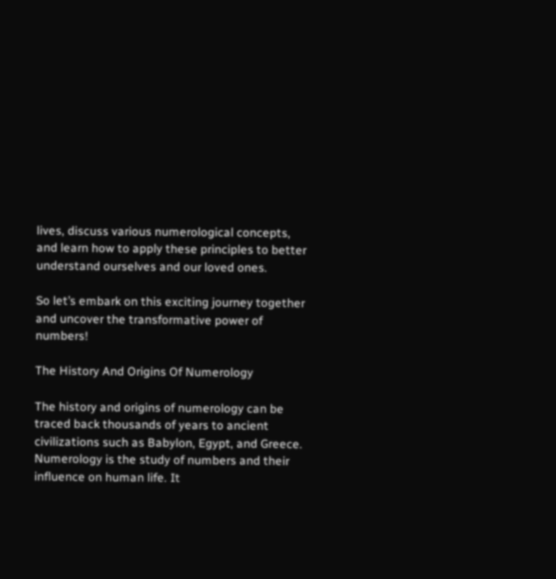lives, discuss various numerological concepts, and learn how to apply these principles to better understand ourselves and our loved ones.

So let’s embark on this exciting journey together and uncover the transformative power of numbers!

The History And Origins Of Numerology

The history and origins of numerology can be traced back thousands of years to ancient civilizations such as Babylon, Egypt, and Greece. Numerology is the study of numbers and their influence on human life. It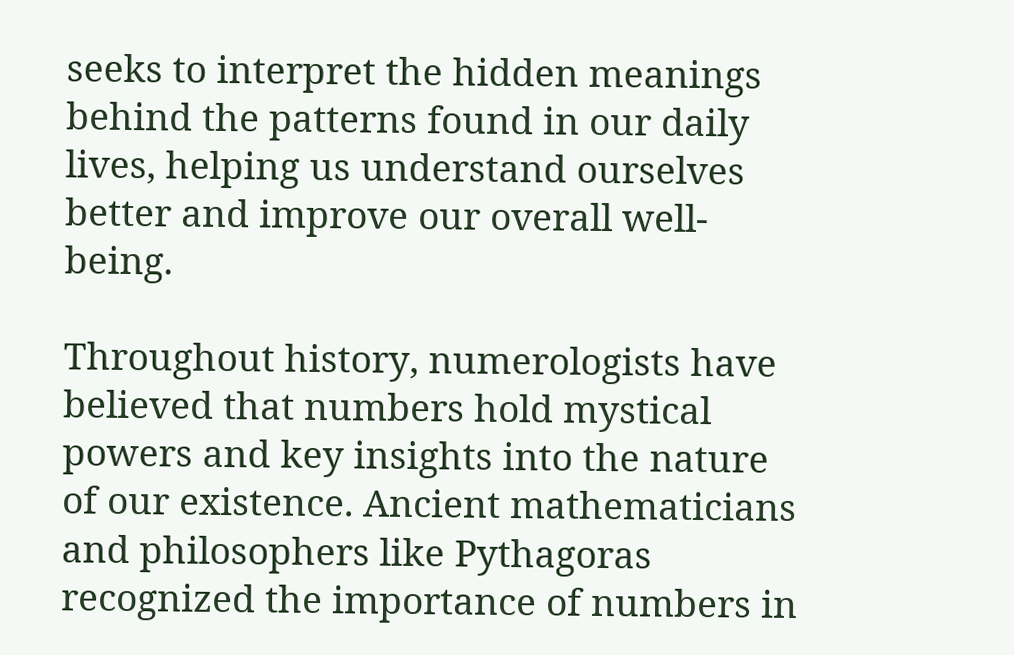seeks to interpret the hidden meanings behind the patterns found in our daily lives, helping us understand ourselves better and improve our overall well-being.

Throughout history, numerologists have believed that numbers hold mystical powers and key insights into the nature of our existence. Ancient mathematicians and philosophers like Pythagoras recognized the importance of numbers in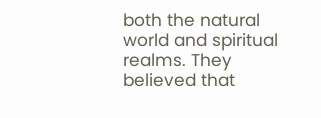both the natural world and spiritual realms. They believed that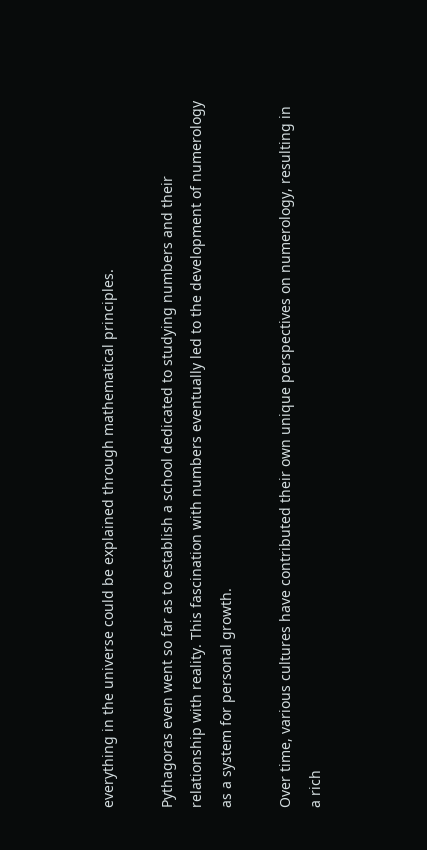everything in the universe could be explained through mathematical principles.

Pythagoras even went so far as to establish a school dedicated to studying numbers and their relationship with reality. This fascination with numbers eventually led to the development of numerology as a system for personal growth.

Over time, various cultures have contributed their own unique perspectives on numerology, resulting in a rich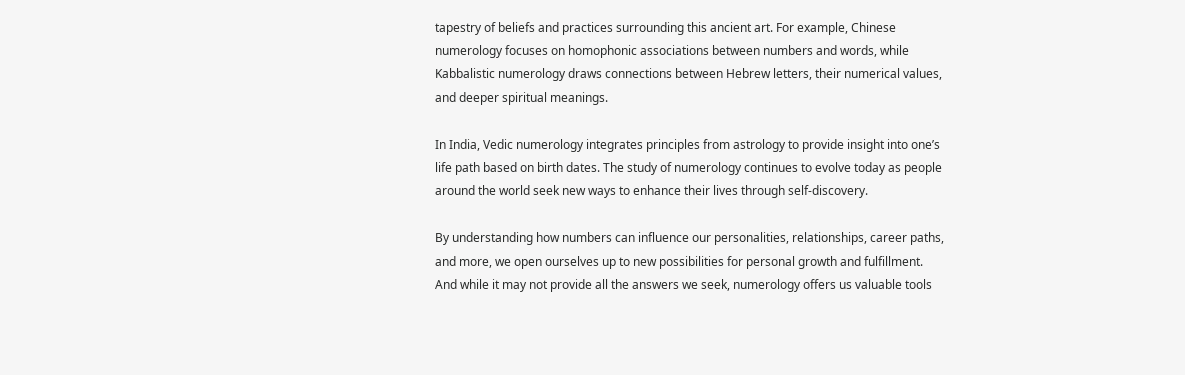tapestry of beliefs and practices surrounding this ancient art. For example, Chinese numerology focuses on homophonic associations between numbers and words, while Kabbalistic numerology draws connections between Hebrew letters, their numerical values, and deeper spiritual meanings.

In India, Vedic numerology integrates principles from astrology to provide insight into one’s life path based on birth dates. The study of numerology continues to evolve today as people around the world seek new ways to enhance their lives through self-discovery.

By understanding how numbers can influence our personalities, relationships, career paths, and more, we open ourselves up to new possibilities for personal growth and fulfillment. And while it may not provide all the answers we seek, numerology offers us valuable tools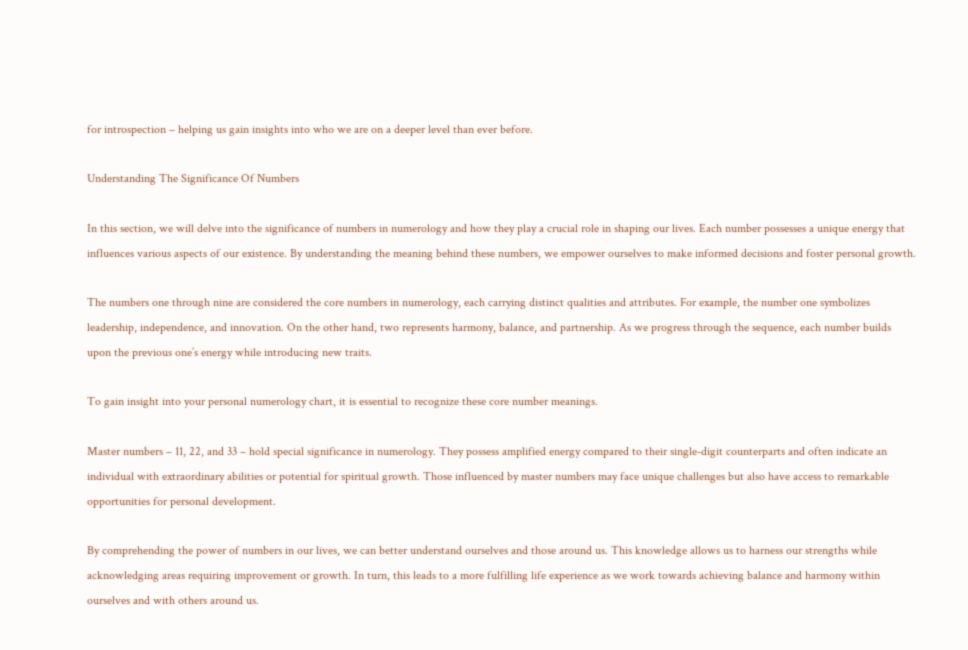for introspection – helping us gain insights into who we are on a deeper level than ever before.

Understanding The Significance Of Numbers

In this section, we will delve into the significance of numbers in numerology and how they play a crucial role in shaping our lives. Each number possesses a unique energy that influences various aspects of our existence. By understanding the meaning behind these numbers, we empower ourselves to make informed decisions and foster personal growth.

The numbers one through nine are considered the core numbers in numerology, each carrying distinct qualities and attributes. For example, the number one symbolizes leadership, independence, and innovation. On the other hand, two represents harmony, balance, and partnership. As we progress through the sequence, each number builds upon the previous one’s energy while introducing new traits.

To gain insight into your personal numerology chart, it is essential to recognize these core number meanings.

Master numbers – 11, 22, and 33 – hold special significance in numerology. They possess amplified energy compared to their single-digit counterparts and often indicate an individual with extraordinary abilities or potential for spiritual growth. Those influenced by master numbers may face unique challenges but also have access to remarkable opportunities for personal development.

By comprehending the power of numbers in our lives, we can better understand ourselves and those around us. This knowledge allows us to harness our strengths while acknowledging areas requiring improvement or growth. In turn, this leads to a more fulfilling life experience as we work towards achieving balance and harmony within ourselves and with others around us.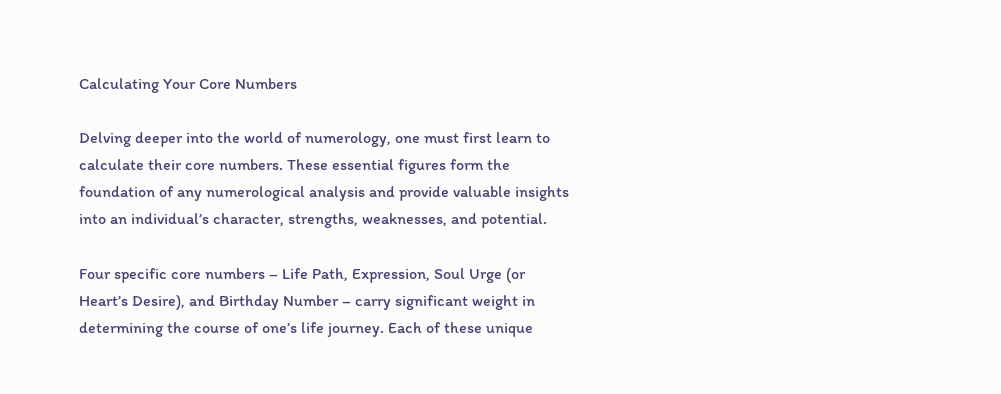Calculating Your Core Numbers

Delving deeper into the world of numerology, one must first learn to calculate their core numbers. These essential figures form the foundation of any numerological analysis and provide valuable insights into an individual’s character, strengths, weaknesses, and potential.

Four specific core numbers – Life Path, Expression, Soul Urge (or Heart’s Desire), and Birthday Number – carry significant weight in determining the course of one’s life journey. Each of these unique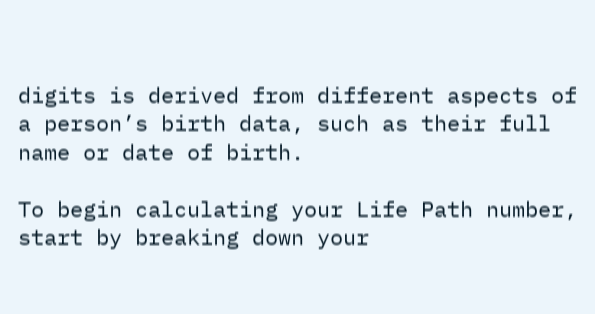digits is derived from different aspects of a person’s birth data, such as their full name or date of birth.

To begin calculating your Life Path number, start by breaking down your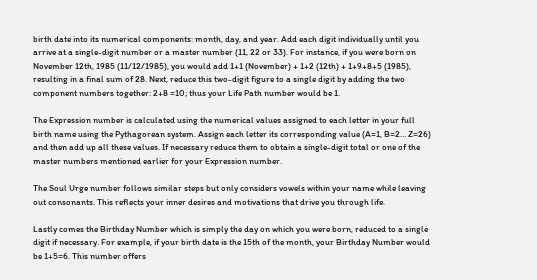birth date into its numerical components: month, day, and year. Add each digit individually until you arrive at a single-digit number or a master number (11, 22 or 33). For instance, if you were born on November 12th, 1985 (11/12/1985), you would add 1+1 (November) + 1+2 (12th) + 1+9+8+5 (1985), resulting in a final sum of 28. Next, reduce this two-digit figure to a single digit by adding the two component numbers together: 2+8 =10; thus your Life Path number would be 1.

The Expression number is calculated using the numerical values assigned to each letter in your full birth name using the Pythagorean system. Assign each letter its corresponding value (A=1, B=2… Z=26) and then add up all these values. If necessary reduce them to obtain a single-digit total or one of the master numbers mentioned earlier for your Expression number.

The Soul Urge number follows similar steps but only considers vowels within your name while leaving out consonants. This reflects your inner desires and motivations that drive you through life.

Lastly comes the Birthday Number which is simply the day on which you were born, reduced to a single digit if necessary. For example, if your birth date is the 15th of the month, your Birthday Number would be 1+5=6. This number offers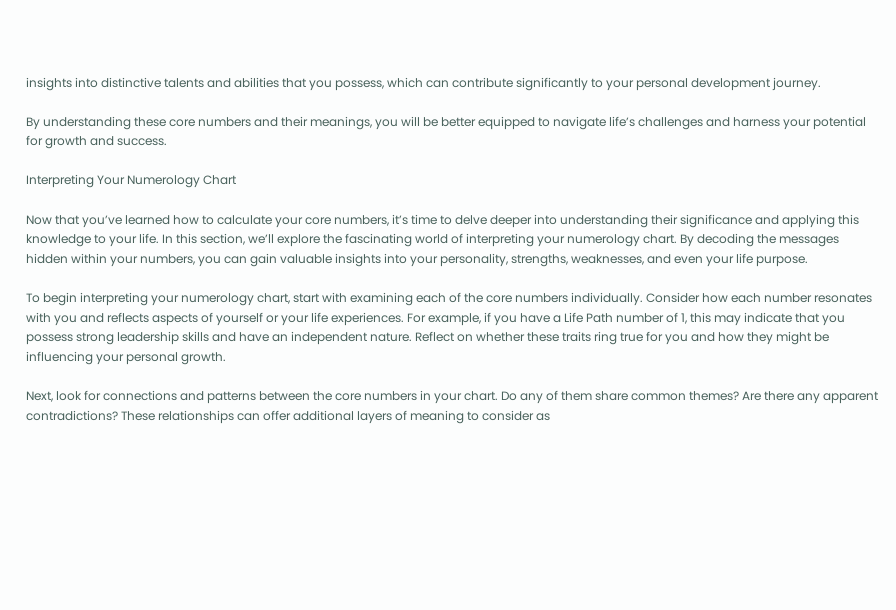insights into distinctive talents and abilities that you possess, which can contribute significantly to your personal development journey.

By understanding these core numbers and their meanings, you will be better equipped to navigate life’s challenges and harness your potential for growth and success.

Interpreting Your Numerology Chart

Now that you’ve learned how to calculate your core numbers, it’s time to delve deeper into understanding their significance and applying this knowledge to your life. In this section, we’ll explore the fascinating world of interpreting your numerology chart. By decoding the messages hidden within your numbers, you can gain valuable insights into your personality, strengths, weaknesses, and even your life purpose.

To begin interpreting your numerology chart, start with examining each of the core numbers individually. Consider how each number resonates with you and reflects aspects of yourself or your life experiences. For example, if you have a Life Path number of 1, this may indicate that you possess strong leadership skills and have an independent nature. Reflect on whether these traits ring true for you and how they might be influencing your personal growth.

Next, look for connections and patterns between the core numbers in your chart. Do any of them share common themes? Are there any apparent contradictions? These relationships can offer additional layers of meaning to consider as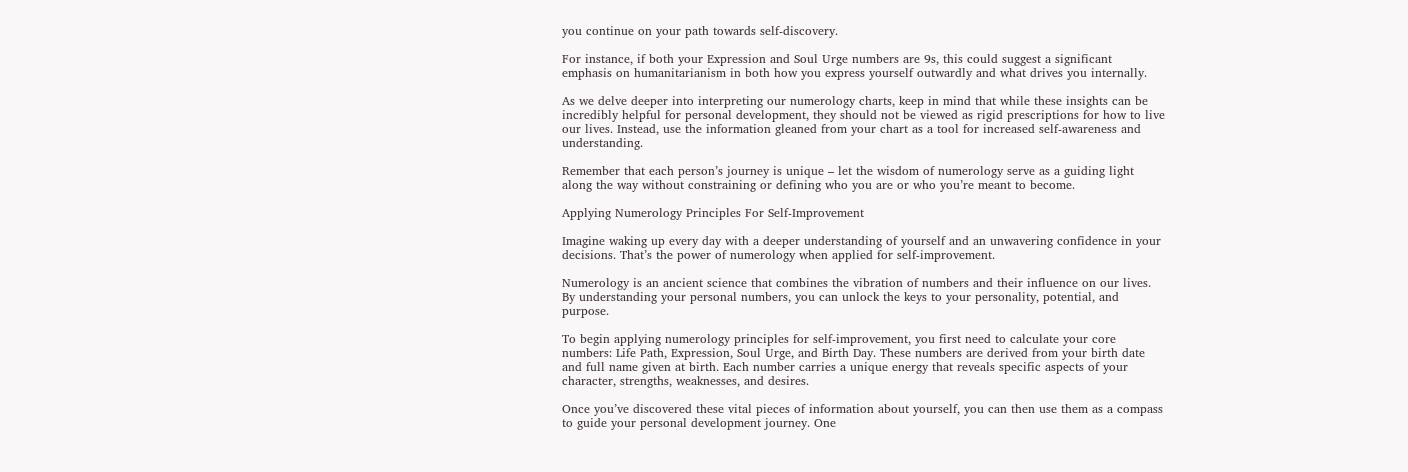you continue on your path towards self-discovery.

For instance, if both your Expression and Soul Urge numbers are 9s, this could suggest a significant emphasis on humanitarianism in both how you express yourself outwardly and what drives you internally.

As we delve deeper into interpreting our numerology charts, keep in mind that while these insights can be incredibly helpful for personal development, they should not be viewed as rigid prescriptions for how to live our lives. Instead, use the information gleaned from your chart as a tool for increased self-awareness and understanding.

Remember that each person’s journey is unique – let the wisdom of numerology serve as a guiding light along the way without constraining or defining who you are or who you’re meant to become.

Applying Numerology Principles For Self-Improvement

Imagine waking up every day with a deeper understanding of yourself and an unwavering confidence in your decisions. That’s the power of numerology when applied for self-improvement.

Numerology is an ancient science that combines the vibration of numbers and their influence on our lives. By understanding your personal numbers, you can unlock the keys to your personality, potential, and purpose.

To begin applying numerology principles for self-improvement, you first need to calculate your core numbers: Life Path, Expression, Soul Urge, and Birth Day. These numbers are derived from your birth date and full name given at birth. Each number carries a unique energy that reveals specific aspects of your character, strengths, weaknesses, and desires.

Once you’ve discovered these vital pieces of information about yourself, you can then use them as a compass to guide your personal development journey. One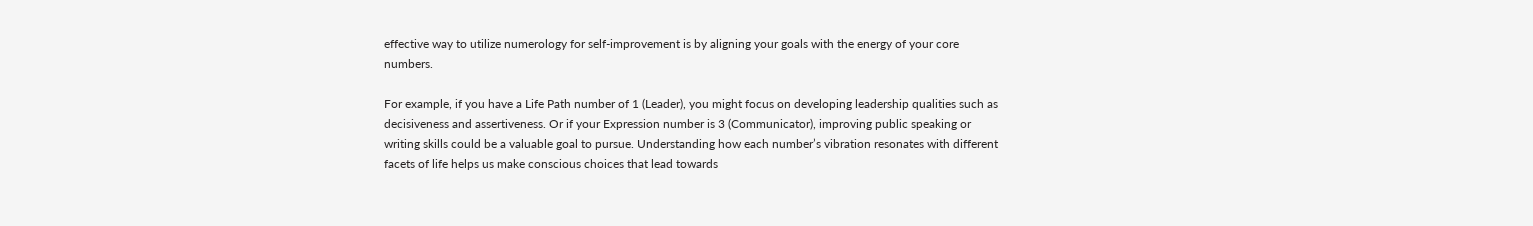effective way to utilize numerology for self-improvement is by aligning your goals with the energy of your core numbers.

For example, if you have a Life Path number of 1 (Leader), you might focus on developing leadership qualities such as decisiveness and assertiveness. Or if your Expression number is 3 (Communicator), improving public speaking or writing skills could be a valuable goal to pursue. Understanding how each number’s vibration resonates with different facets of life helps us make conscious choices that lead towards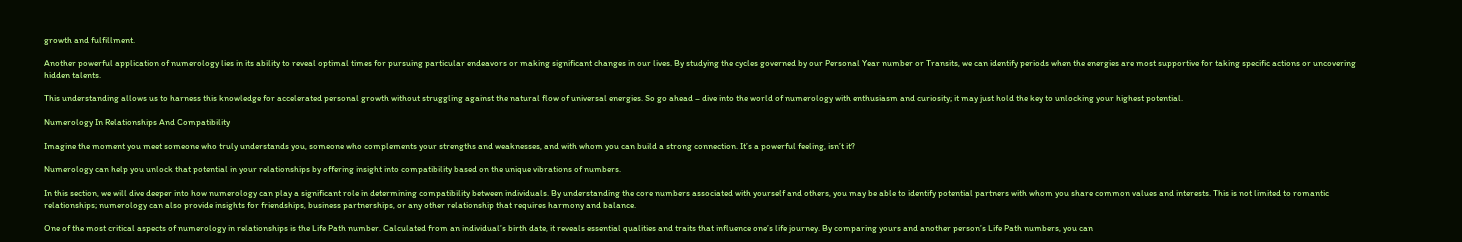growth and fulfillment.

Another powerful application of numerology lies in its ability to reveal optimal times for pursuing particular endeavors or making significant changes in our lives. By studying the cycles governed by our Personal Year number or Transits, we can identify periods when the energies are most supportive for taking specific actions or uncovering hidden talents.

This understanding allows us to harness this knowledge for accelerated personal growth without struggling against the natural flow of universal energies. So go ahead – dive into the world of numerology with enthusiasm and curiosity; it may just hold the key to unlocking your highest potential.

Numerology In Relationships And Compatibility

Imagine the moment you meet someone who truly understands you, someone who complements your strengths and weaknesses, and with whom you can build a strong connection. It’s a powerful feeling, isn’t it?

Numerology can help you unlock that potential in your relationships by offering insight into compatibility based on the unique vibrations of numbers.

In this section, we will dive deeper into how numerology can play a significant role in determining compatibility between individuals. By understanding the core numbers associated with yourself and others, you may be able to identify potential partners with whom you share common values and interests. This is not limited to romantic relationships; numerology can also provide insights for friendships, business partnerships, or any other relationship that requires harmony and balance.

One of the most critical aspects of numerology in relationships is the Life Path number. Calculated from an individual’s birth date, it reveals essential qualities and traits that influence one’s life journey. By comparing yours and another person’s Life Path numbers, you can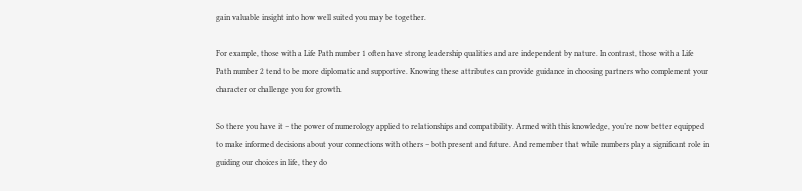gain valuable insight into how well suited you may be together.

For example, those with a Life Path number 1 often have strong leadership qualities and are independent by nature. In contrast, those with a Life Path number 2 tend to be more diplomatic and supportive. Knowing these attributes can provide guidance in choosing partners who complement your character or challenge you for growth.

So there you have it – the power of numerology applied to relationships and compatibility. Armed with this knowledge, you’re now better equipped to make informed decisions about your connections with others – both present and future. And remember that while numbers play a significant role in guiding our choices in life, they do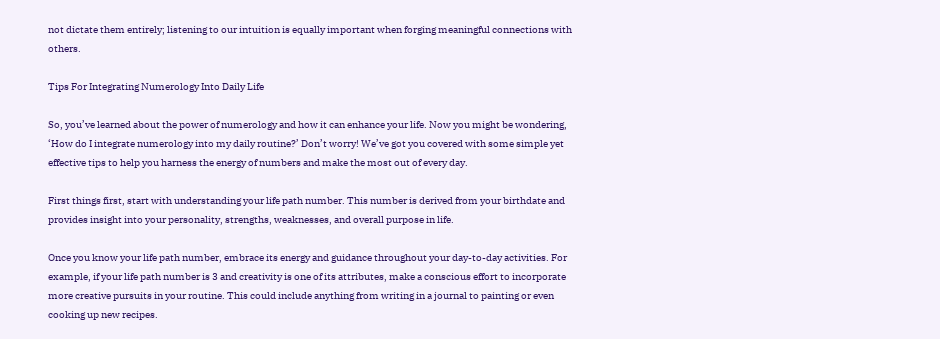not dictate them entirely; listening to our intuition is equally important when forging meaningful connections with others.

Tips For Integrating Numerology Into Daily Life

So, you’ve learned about the power of numerology and how it can enhance your life. Now you might be wondering, ‘How do I integrate numerology into my daily routine?’ Don’t worry! We’ve got you covered with some simple yet effective tips to help you harness the energy of numbers and make the most out of every day.

First things first, start with understanding your life path number. This number is derived from your birthdate and provides insight into your personality, strengths, weaknesses, and overall purpose in life.

Once you know your life path number, embrace its energy and guidance throughout your day-to-day activities. For example, if your life path number is 3 and creativity is one of its attributes, make a conscious effort to incorporate more creative pursuits in your routine. This could include anything from writing in a journal to painting or even cooking up new recipes.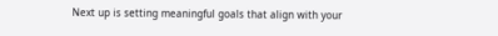Next up is setting meaningful goals that align with your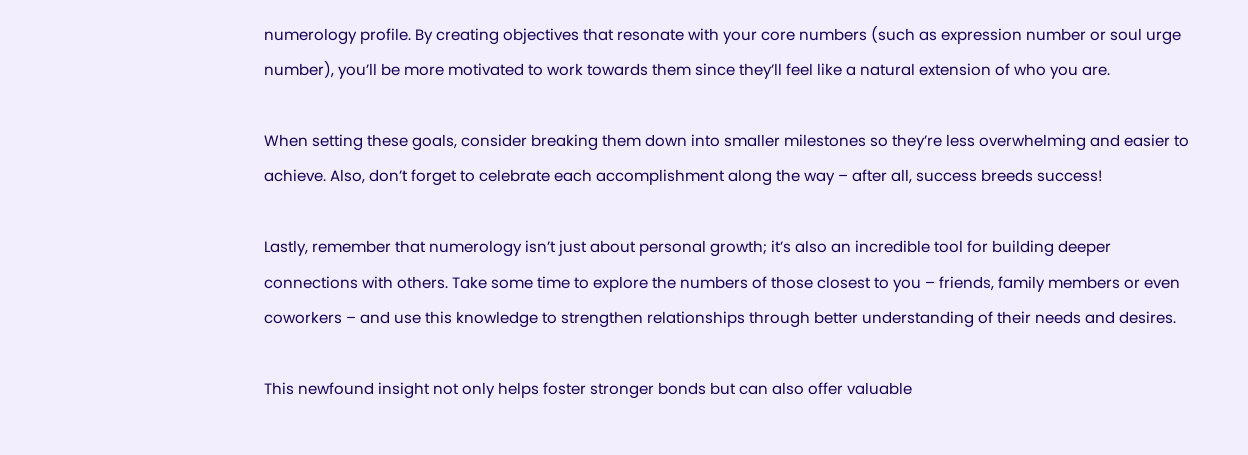numerology profile. By creating objectives that resonate with your core numbers (such as expression number or soul urge number), you’ll be more motivated to work towards them since they’ll feel like a natural extension of who you are.

When setting these goals, consider breaking them down into smaller milestones so they’re less overwhelming and easier to achieve. Also, don’t forget to celebrate each accomplishment along the way – after all, success breeds success!

Lastly, remember that numerology isn’t just about personal growth; it’s also an incredible tool for building deeper connections with others. Take some time to explore the numbers of those closest to you – friends, family members or even coworkers – and use this knowledge to strengthen relationships through better understanding of their needs and desires.

This newfound insight not only helps foster stronger bonds but can also offer valuable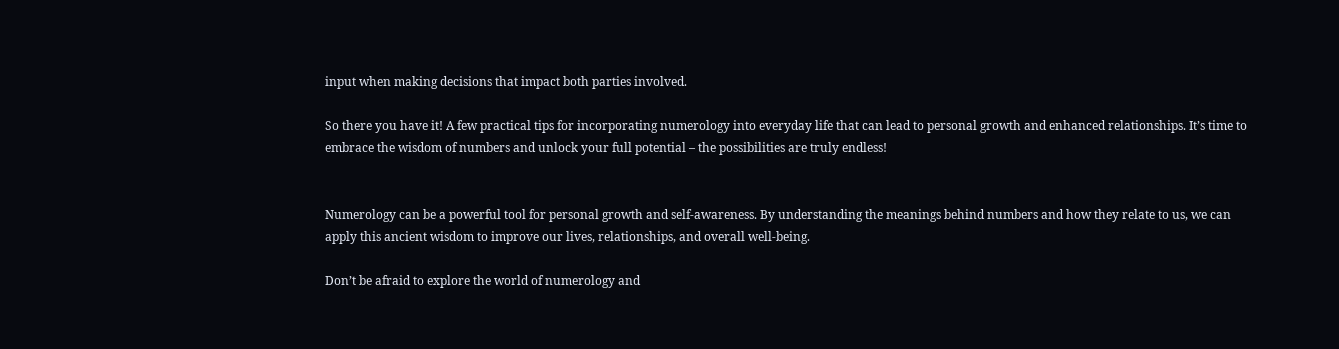input when making decisions that impact both parties involved.

So there you have it! A few practical tips for incorporating numerology into everyday life that can lead to personal growth and enhanced relationships. It’s time to embrace the wisdom of numbers and unlock your full potential – the possibilities are truly endless!


Numerology can be a powerful tool for personal growth and self-awareness. By understanding the meanings behind numbers and how they relate to us, we can apply this ancient wisdom to improve our lives, relationships, and overall well-being.

Don’t be afraid to explore the world of numerology and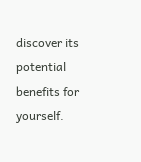discover its potential benefits for yourself.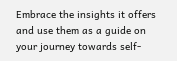Embrace the insights it offers and use them as a guide on your journey towards self-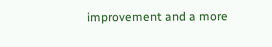improvement and a more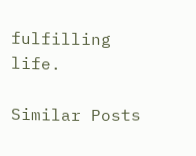fulfilling life.

Similar Posts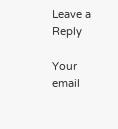Leave a Reply

Your email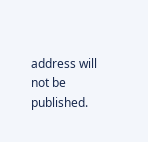address will not be published.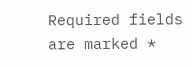Required fields are marked *